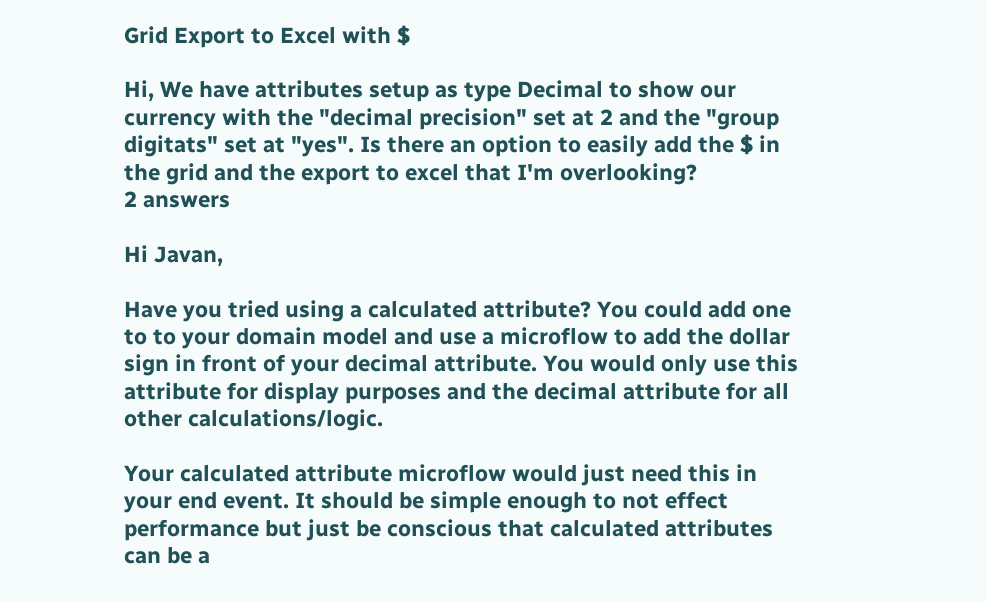Grid Export to Excel with $

Hi, We have attributes setup as type Decimal to show our currency with the "decimal precision" set at 2 and the "group digitats" set at "yes". Is there an option to easily add the $ in the grid and the export to excel that I'm overlooking?
2 answers

Hi Javan,

Have you tried using a calculated attribute? You could add one to to your domain model and use a microflow to add the dollar sign in front of your decimal attribute. You would only use this attribute for display purposes and the decimal attribute for all other calculations/logic.

Your calculated attribute microflow would just need this in your end event. It should be simple enough to not effect performance but just be conscious that calculated attributes can be a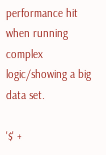performance hit when running complex logic/showing a big data set.

'$' +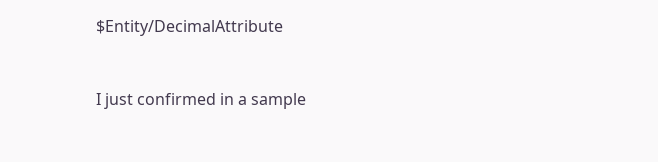$Entity/DecimalAttribute


I just confirmed in a sample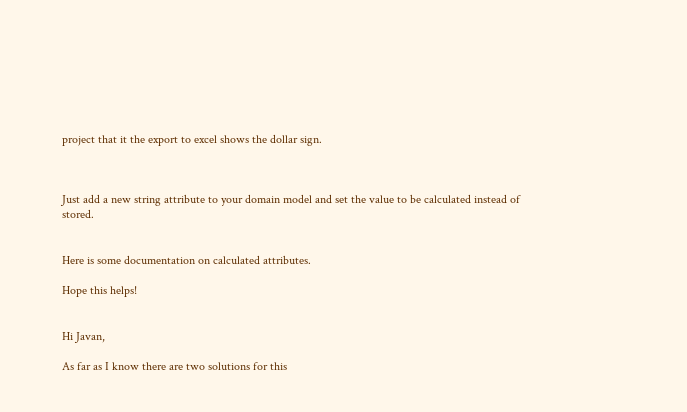project that it the export to excel shows the dollar sign.



Just add a new string attribute to your domain model and set the value to be calculated instead of stored.


Here is some documentation on calculated attributes.

Hope this helps!


Hi Javan,

As far as I know there are two solutions for this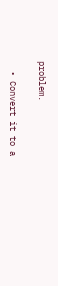problem.

  • Convert it to a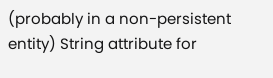(probably in a non-persistent entity) String attribute for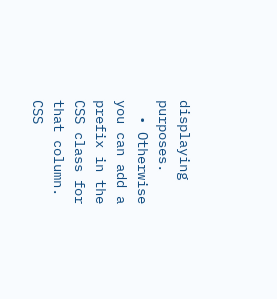displaying purposes.
  • Otherwise you can add a prefix in the CSS class for that column. CSS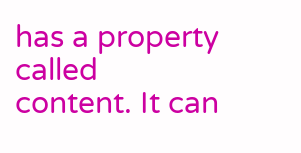has a property called content. It can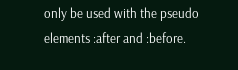only be used with the pseudo elements :after and :before.